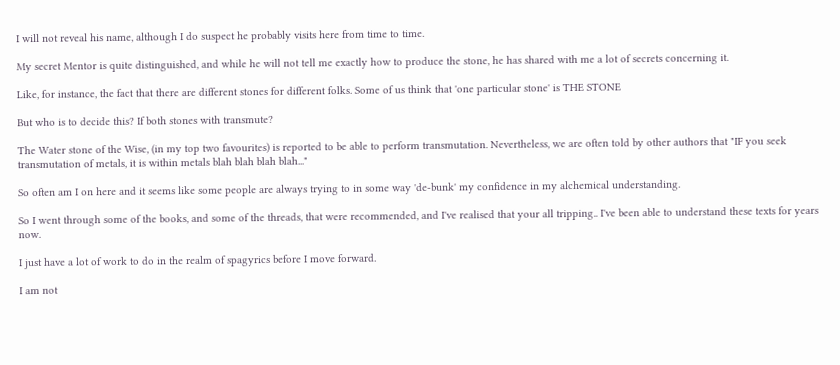I will not reveal his name, although I do suspect he probably visits here from time to time.

My secret Mentor is quite distinguished, and while he will not tell me exactly how to produce the stone, he has shared with me a lot of secrets concerning it.

Like, for instance, the fact that there are different stones for different folks. Some of us think that 'one particular stone' is THE STONE

But who is to decide this? If both stones with transmute?

The Water stone of the Wise, (in my top two favourites) is reported to be able to perform transmutation. Nevertheless, we are often told by other authors that "IF you seek transmutation of metals, it is within metals blah blah blah blah..."

So often am I on here and it seems like some people are always trying to in some way 'de-bunk' my confidence in my alchemical understanding.

So I went through some of the books, and some of the threads, that were recommended, and I've realised that your all tripping.. I've been able to understand these texts for years now.

I just have a lot of work to do in the realm of spagyrics before I move forward.

I am not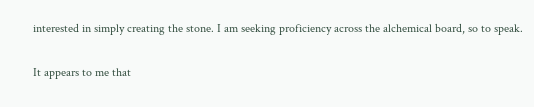interested in simply creating the stone. I am seeking proficiency across the alchemical board, so to speak.

It appears to me that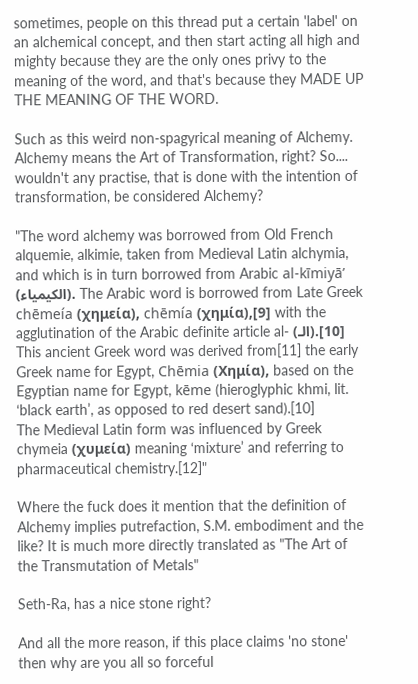sometimes, people on this thread put a certain 'label' on an alchemical concept, and then start acting all high and mighty because they are the only ones privy to the meaning of the word, and that's because they MADE UP THE MEANING OF THE WORD.

Such as this weird non-spagyrical meaning of Alchemy. Alchemy means the Art of Transformation, right? So.... wouldn't any practise, that is done with the intention of transformation, be considered Alchemy?

"The word alchemy was borrowed from Old French alquemie, alkimie, taken from Medieval Latin alchymia, and which is in turn borrowed from Arabic al-kīmiyā’ (الكيمياء). The Arabic word is borrowed from Late Greek chēmeía (χημεία), chēmía (χημία),[9] with the agglutination of the Arabic definite article al- (الـ).[10] This ancient Greek word was derived from[11] the early Greek name for Egypt, Chēmia (Χημία), based on the Egyptian name for Egypt, kēme (hieroglyphic khmi, lit. ‘black earth’, as opposed to red desert sand).[10]
The Medieval Latin form was influenced by Greek chymeia (χυμεία) meaning ‘mixture’ and referring to pharmaceutical chemistry.[12]"

Where the fuck does it mention that the definition of Alchemy implies putrefaction, S.M. embodiment and the like? It is much more directly translated as "The Art of the Transmutation of Metals"

Seth-Ra, has a nice stone right?

And all the more reason, if this place claims 'no stone' then why are you all so forceful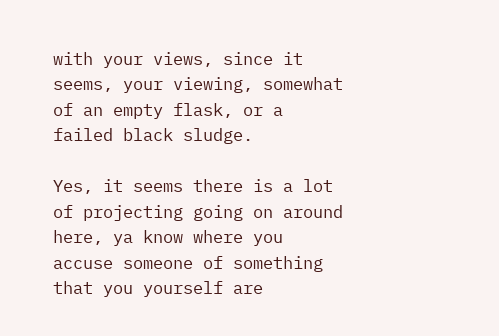with your views, since it seems, your viewing, somewhat of an empty flask, or a failed black sludge.

Yes, it seems there is a lot of projecting going on around here, ya know where you accuse someone of something that you yourself are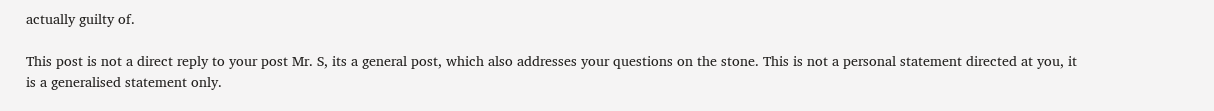actually guilty of.

This post is not a direct reply to your post Mr. S, its a general post, which also addresses your questions on the stone. This is not a personal statement directed at you, it is a generalised statement only.